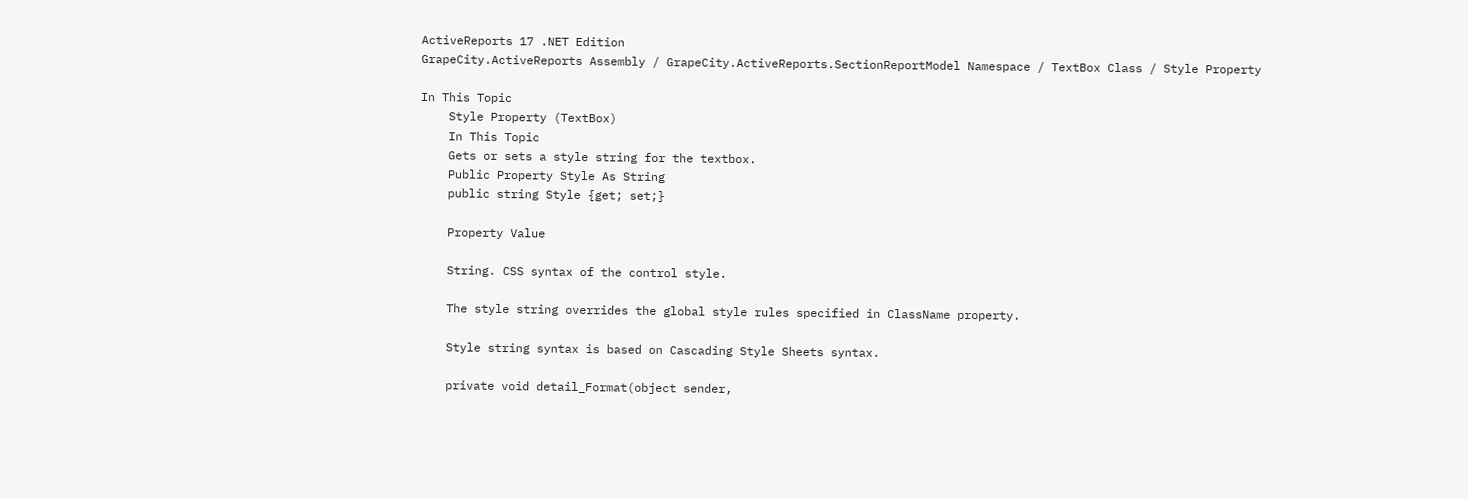ActiveReports 17 .NET Edition
GrapeCity.ActiveReports Assembly / GrapeCity.ActiveReports.SectionReportModel Namespace / TextBox Class / Style Property

In This Topic
    Style Property (TextBox)
    In This Topic
    Gets or sets a style string for the textbox.
    Public Property Style As String
    public string Style {get; set;}

    Property Value

    String. CSS syntax of the control style.

    The style string overrides the global style rules specified in ClassName property.

    Style string syntax is based on Cascading Style Sheets syntax.

    private void detail_Format(object sender,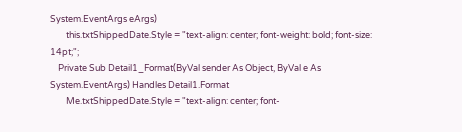System.EventArgs eArgs)
        this.txtShippedDate.Style = "text-align: center; font-weight: bold; font-size: 14pt;";
    Private Sub Detail1_Format(ByVal sender As Object, ByVal e As System.EventArgs) Handles Detail1.Format
        Me.txtShippedDate.Style = "text-align: center; font-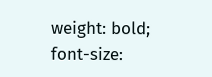weight: bold; font-size: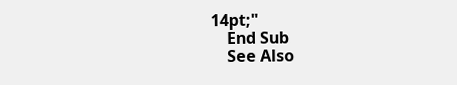14pt;"
    End Sub
    See Also